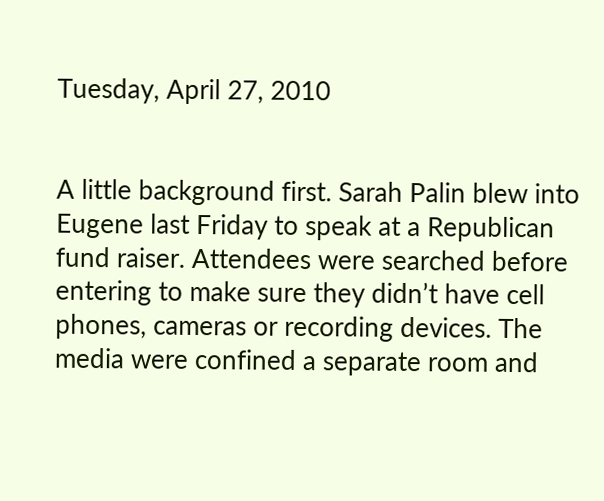Tuesday, April 27, 2010


A little background first. Sarah Palin blew into Eugene last Friday to speak at a Republican fund raiser. Attendees were searched before entering to make sure they didn’t have cell phones, cameras or recording devices. The media were confined a separate room and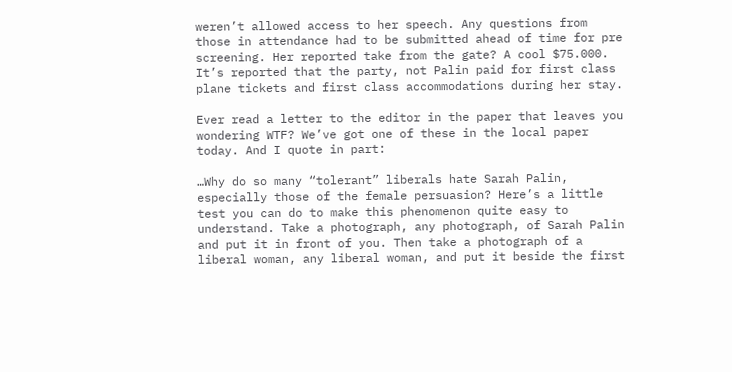weren’t allowed access to her speech. Any questions from those in attendance had to be submitted ahead of time for pre screening. Her reported take from the gate? A cool $75.000. It’s reported that the party, not Palin paid for first class plane tickets and first class accommodations during her stay.

Ever read a letter to the editor in the paper that leaves you wondering WTF? We’ve got one of these in the local paper today. And I quote in part:

…Why do so many “tolerant” liberals hate Sarah Palin, especially those of the female persuasion? Here’s a little test you can do to make this phenomenon quite easy to understand. Take a photograph, any photograph, of Sarah Palin and put it in front of you. Then take a photograph of a liberal woman, any liberal woman, and put it beside the first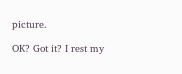picture.

OK? Got it? I rest my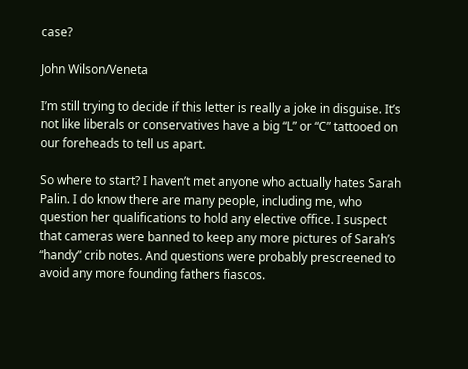case?

John Wilson/Veneta

I’m still trying to decide if this letter is really a joke in disguise. It’s not like liberals or conservatives have a big “L” or “C” tattooed on our foreheads to tell us apart.

So where to start? I haven’t met anyone who actually hates Sarah Palin. I do know there are many people, including me, who question her qualifications to hold any elective office. I suspect that cameras were banned to keep any more pictures of Sarah’s “handy” crib notes. And questions were probably prescreened to avoid any more founding fathers fiascos.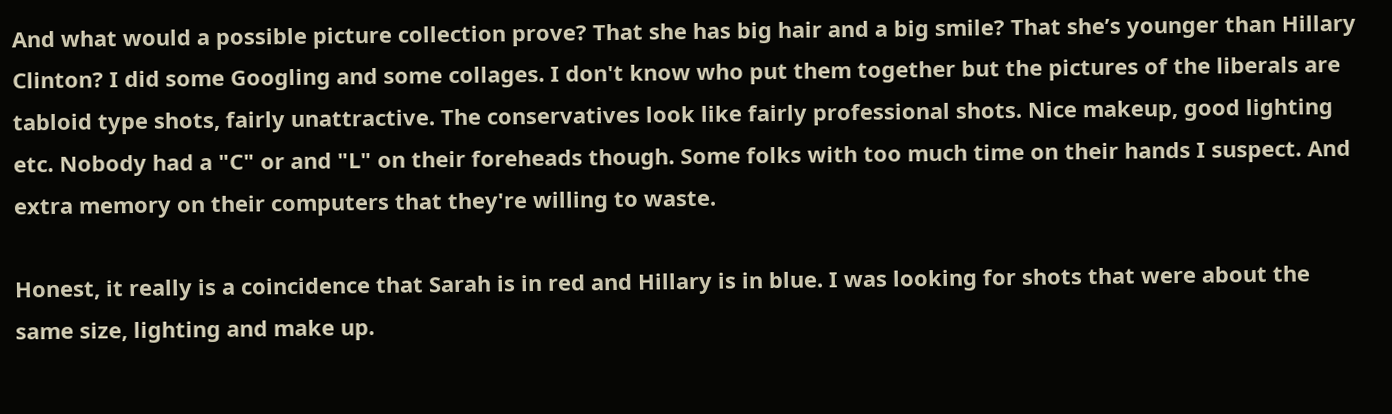And what would a possible picture collection prove? That she has big hair and a big smile? That she’s younger than Hillary Clinton? I did some Googling and some collages. I don't know who put them together but the pictures of the liberals are tabloid type shots, fairly unattractive. The conservatives look like fairly professional shots. Nice makeup, good lighting etc. Nobody had a "C" or and "L" on their foreheads though. Some folks with too much time on their hands I suspect. And extra memory on their computers that they're willing to waste.

Honest, it really is a coincidence that Sarah is in red and Hillary is in blue. I was looking for shots that were about the same size, lighting and make up.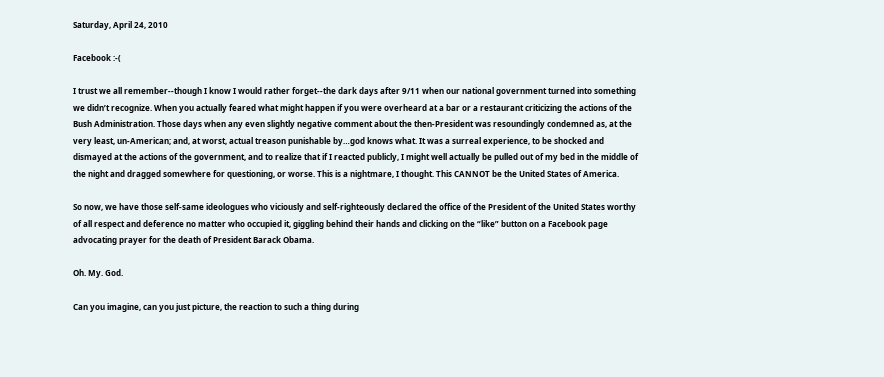Saturday, April 24, 2010

Facebook :-(

I trust we all remember--though I know I would rather forget--the dark days after 9/11 when our national government turned into something we didn’t recognize. When you actually feared what might happen if you were overheard at a bar or a restaurant criticizing the actions of the Bush Administration. Those days when any even slightly negative comment about the then-President was resoundingly condemned as, at the very least, un-American; and, at worst, actual treason punishable by…god knows what. It was a surreal experience, to be shocked and dismayed at the actions of the government, and to realize that if I reacted publicly, I might well actually be pulled out of my bed in the middle of the night and dragged somewhere for questioning, or worse. This is a nightmare, I thought. This CANNOT be the United States of America.

So now, we have those self-same ideologues who viciously and self-righteously declared the office of the President of the United States worthy of all respect and deference no matter who occupied it, giggling behind their hands and clicking on the “like” button on a Facebook page advocating prayer for the death of President Barack Obama.

Oh. My. God.

Can you imagine, can you just picture, the reaction to such a thing during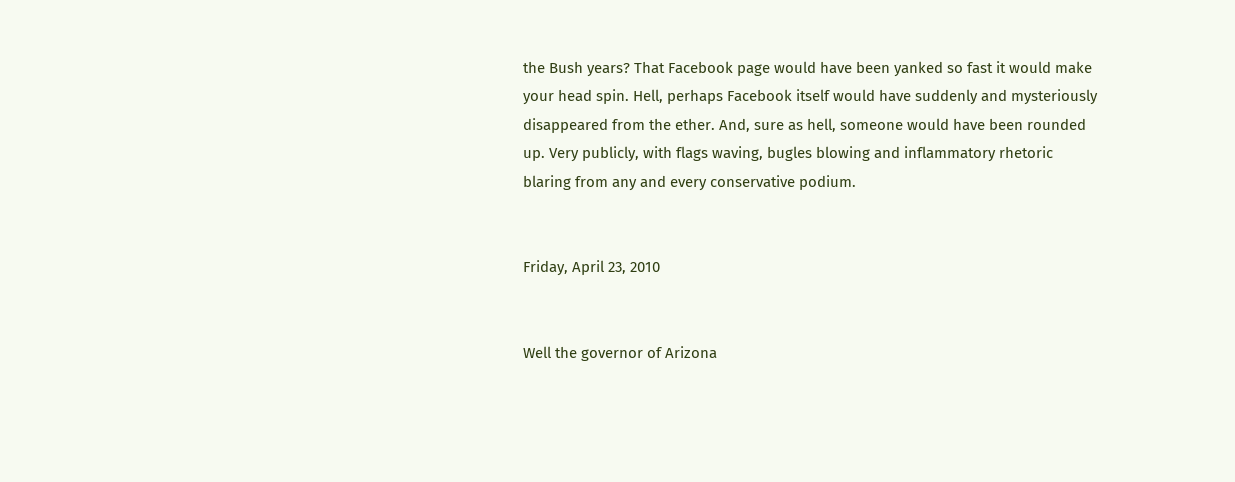the Bush years? That Facebook page would have been yanked so fast it would make your head spin. Hell, perhaps Facebook itself would have suddenly and mysteriously disappeared from the ether. And, sure as hell, someone would have been rounded up. Very publicly, with flags waving, bugles blowing and inflammatory rhetoric blaring from any and every conservative podium.


Friday, April 23, 2010


Well the governor of Arizona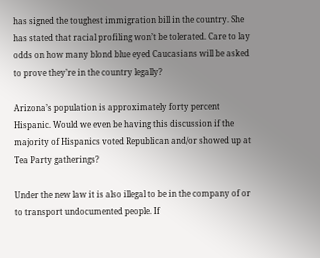has signed the toughest immigration bill in the country. She has stated that racial profiling won’t be tolerated. Care to lay odds on how many blond blue eyed Caucasians will be asked to prove they’re in the country legally?

Arizona’s population is approximately forty percent Hispanic. Would we even be having this discussion if the majority of Hispanics voted Republican and/or showed up at Tea Party gatherings?

Under the new law it is also illegal to be in the company of or to transport undocumented people. If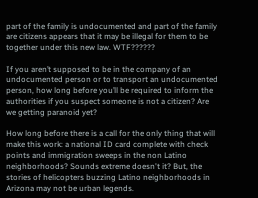part of the family is undocumented and part of the family are citizens appears that it may be illegal for them to be together under this new law. WTF??????

If you aren’t supposed to be in the company of an undocumented person or to transport an undocumented person, how long before you’ll be required to inform the authorities if you suspect someone is not a citizen? Are we getting paranoid yet?

How long before there is a call for the only thing that will make this work: a national ID card complete with check points and immigration sweeps in the non Latino neighborhoods? Sounds extreme doesn't it? But, the stories of helicopters buzzing Latino neighborhoods in Arizona may not be urban legends.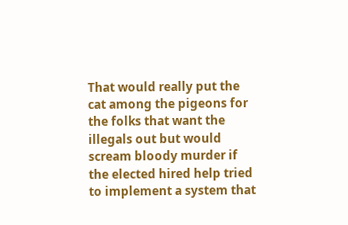That would really put the cat among the pigeons for the folks that want the illegals out but would scream bloody murder if the elected hired help tried to implement a system that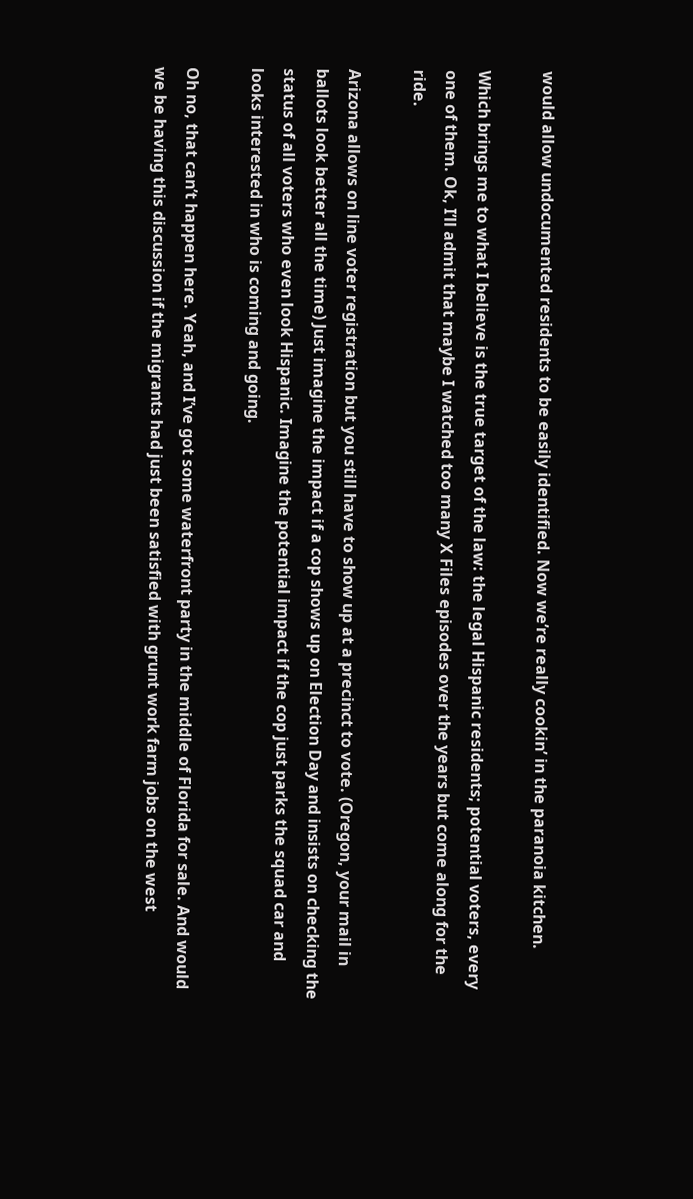would allow undocumented residents to be easily identified. Now we’re really cookin’ in the paranoia kitchen.

Which brings me to what I believe is the true target of the law: the legal Hispanic residents; potential voters, every one of them. Ok, I’ll admit that maybe I watched too many X Files episodes over the years but come along for the ride.

Arizona allows on line voter registration but you still have to show up at a precinct to vote. (Oregon, your mail in ballots look better all the time) Just imagine the impact if a cop shows up on Election Day and insists on checking the status of all voters who even look Hispanic. Imagine the potential impact if the cop just parks the squad car and looks interested in who is coming and going.

Oh no, that can’t happen here. Yeah, and I’ve got some waterfront party in the middle of Florida for sale. And would we be having this discussion if the migrants had just been satisfied with grunt work farm jobs on the west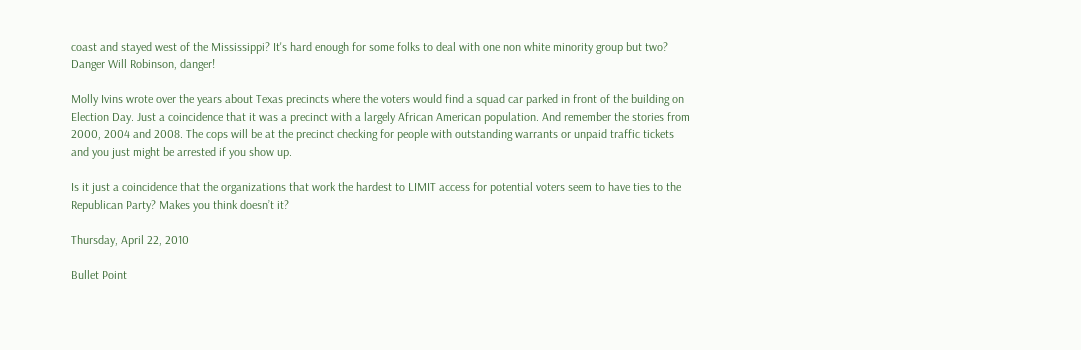coast and stayed west of the Mississippi? It's hard enough for some folks to deal with one non white minority group but two? Danger Will Robinson, danger!

Molly Ivins wrote over the years about Texas precincts where the voters would find a squad car parked in front of the building on Election Day. Just a coincidence that it was a precinct with a largely African American population. And remember the stories from 2000, 2004 and 2008. The cops will be at the precinct checking for people with outstanding warrants or unpaid traffic tickets and you just might be arrested if you show up.

Is it just a coincidence that the organizations that work the hardest to LIMIT access for potential voters seem to have ties to the Republican Party? Makes you think doesn’t it?

Thursday, April 22, 2010

Bullet Point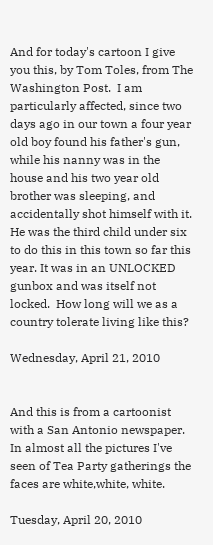And for today's cartoon I give you this, by Tom Toles, from The Washington Post.  I am particularly affected, since two days ago in our town a four year old boy found his father's gun, while his nanny was in the house and his two year old brother was sleeping, and accidentally shot himself with it.  He was the third child under six to do this in this town so far this year. It was in an UNLOCKED gunbox and was itself not locked.  How long will we as a country tolerate living like this?

Wednesday, April 21, 2010


And this is from a cartoonist with a San Antonio newspaper. In almost all the pictures I've seen of Tea Party gatherings the faces are white,white, white.

Tuesday, April 20, 2010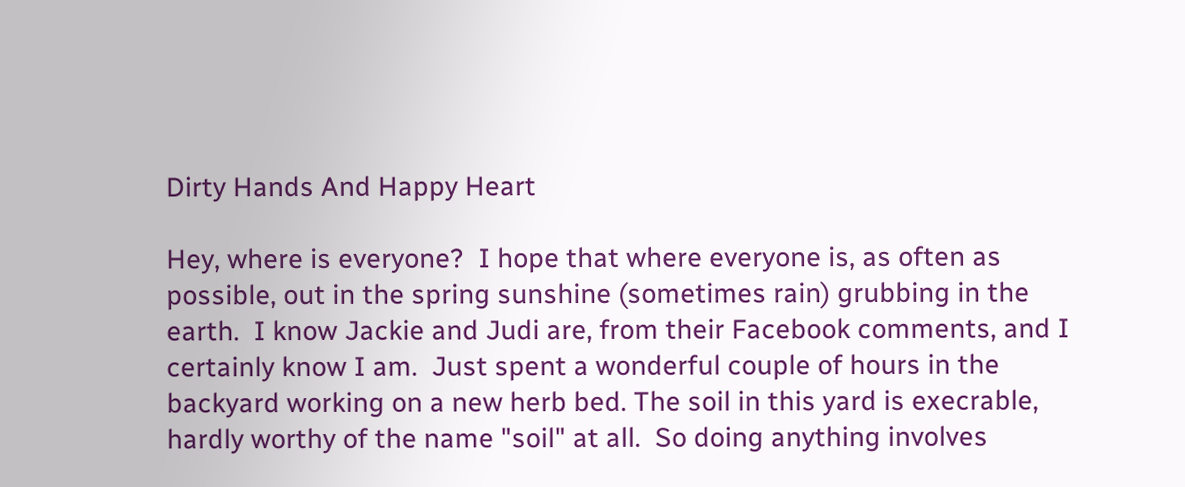Dirty Hands And Happy Heart

Hey, where is everyone?  I hope that where everyone is, as often as possible, out in the spring sunshine (sometimes rain) grubbing in the earth.  I know Jackie and Judi are, from their Facebook comments, and I certainly know I am.  Just spent a wonderful couple of hours in the backyard working on a new herb bed. The soil in this yard is execrable, hardly worthy of the name "soil" at all.  So doing anything involves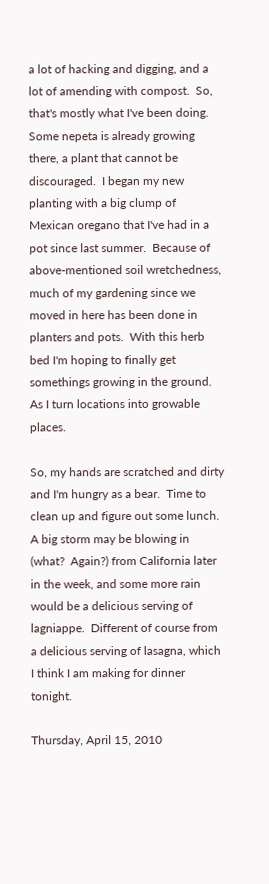a lot of hacking and digging, and a lot of amending with compost.  So, that's mostly what I've been doing.  Some nepeta is already growing there, a plant that cannot be discouraged.  I began my new planting with a big clump of Mexican oregano that I've had in a pot since last summer.  Because of above-mentioned soil wretchedness, much of my gardening since we moved in here has been done in planters and pots.  With this herb bed I'm hoping to finally get somethings growing in the ground.  As I turn locations into growable places.

So, my hands are scratched and dirty and I'm hungry as a bear.  Time to clean up and figure out some lunch. A big storm may be blowing in (what?  Again?) from California later in the week, and some more rain would be a delicious serving of lagniappe.  Different of course from a delicious serving of lasagna, which I think I am making for dinner tonight.

Thursday, April 15, 2010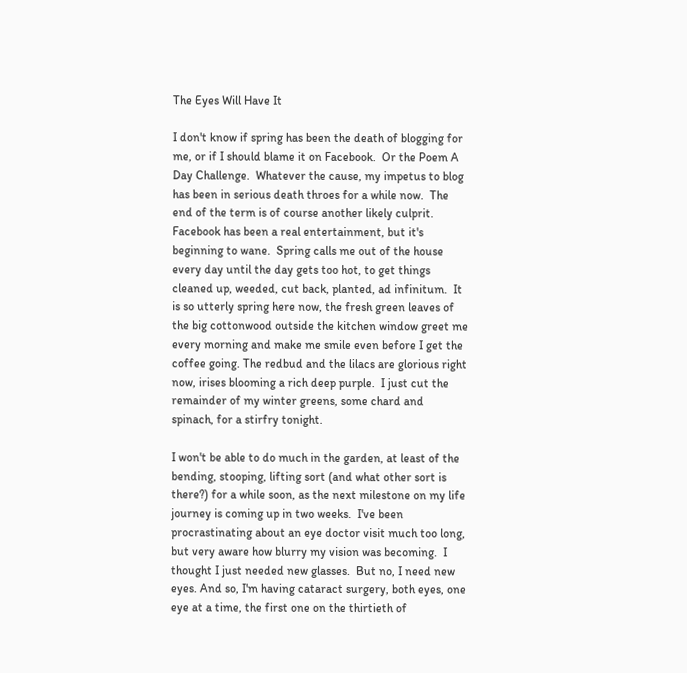The Eyes Will Have It

I don't know if spring has been the death of blogging for me, or if I should blame it on Facebook.  Or the Poem A Day Challenge.  Whatever the cause, my impetus to blog has been in serious death throes for a while now.  The end of the term is of course another likely culprit.  Facebook has been a real entertainment, but it's beginning to wane.  Spring calls me out of the house every day until the day gets too hot, to get things cleaned up, weeded, cut back, planted, ad infinitum.  It is so utterly spring here now, the fresh green leaves of the big cottonwood outside the kitchen window greet me every morning and make me smile even before I get the coffee going. The redbud and the lilacs are glorious right now, irises blooming a rich deep purple.  I just cut the remainder of my winter greens, some chard and spinach, for a stirfry tonight.

I won't be able to do much in the garden, at least of the bending, stooping, lifting sort (and what other sort is there?) for a while soon, as the next milestone on my life journey is coming up in two weeks.  I've been procrastinating about an eye doctor visit much too long, but very aware how blurry my vision was becoming.  I thought I just needed new glasses.  But no, I need new eyes. And so, I'm having cataract surgery, both eyes, one eye at a time, the first one on the thirtieth of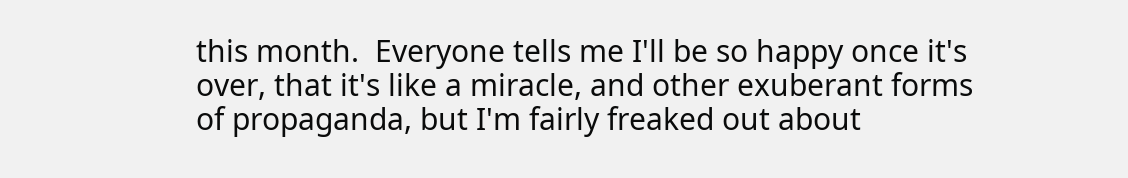this month.  Everyone tells me I'll be so happy once it's over, that it's like a miracle, and other exuberant forms of propaganda, but I'm fairly freaked out about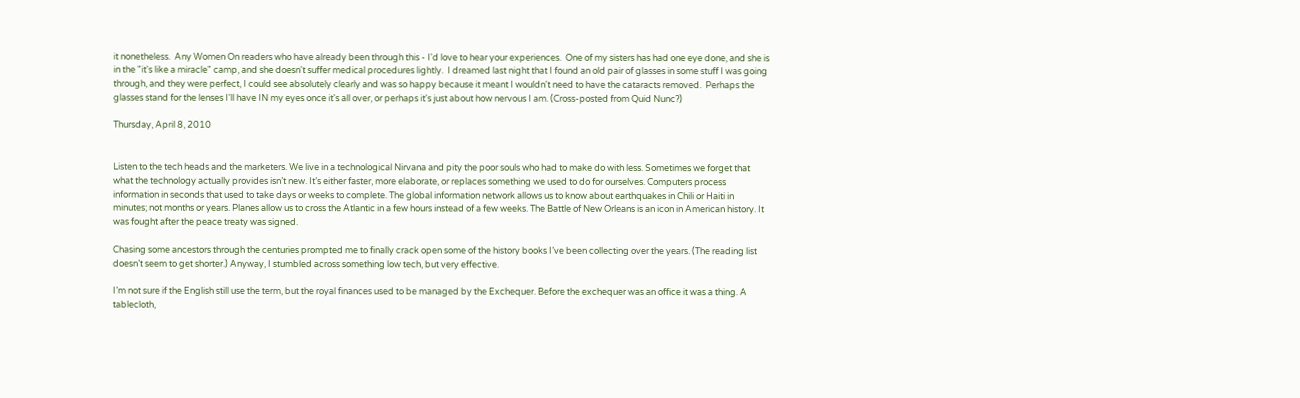it nonetheless.  Any Women On readers who have already been through this - I'd love to hear your experiences.  One of my sisters has had one eye done, and she is in the "it's like a miracle" camp, and she doesn't suffer medical procedures lightly.  I dreamed last night that I found an old pair of glasses in some stuff I was going through, and they were perfect, I could see absolutely clearly and was so happy because it meant I wouldn't need to have the cataracts removed.  Perhaps the glasses stand for the lenses I'll have IN my eyes once it's all over, or perhaps it's just about how nervous I am. (Cross-posted from Quid Nunc?)

Thursday, April 8, 2010


Listen to the tech heads and the marketers. We live in a technological Nirvana and pity the poor souls who had to make do with less. Sometimes we forget that what the technology actually provides isn’t new. It’s either faster, more elaborate, or replaces something we used to do for ourselves. Computers process information in seconds that used to take days or weeks to complete. The global information network allows us to know about earthquakes in Chili or Haiti in minutes; not months or years. Planes allow us to cross the Atlantic in a few hours instead of a few weeks. The Battle of New Orleans is an icon in American history. It was fought after the peace treaty was signed.

Chasing some ancestors through the centuries prompted me to finally crack open some of the history books I’ve been collecting over the years. (The reading list doesn’t seem to get shorter.) Anyway, I stumbled across something low tech, but very effective.

I’m not sure if the English still use the term, but the royal finances used to be managed by the Exchequer. Before the exchequer was an office it was a thing. A tablecloth,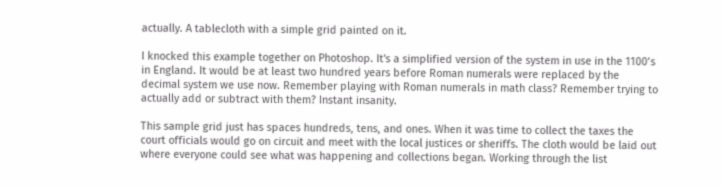actually. A tablecloth with a simple grid painted on it.

I knocked this example together on Photoshop. It's a simplified version of the system in use in the 1100’s in England. It would be at least two hundred years before Roman numerals were replaced by the decimal system we use now. Remember playing with Roman numerals in math class? Remember trying to actually add or subtract with them? Instant insanity.

This sample grid just has spaces hundreds, tens, and ones. When it was time to collect the taxes the court officials would go on circuit and meet with the local justices or sheriffs. The cloth would be laid out where everyone could see what was happening and collections began. Working through the list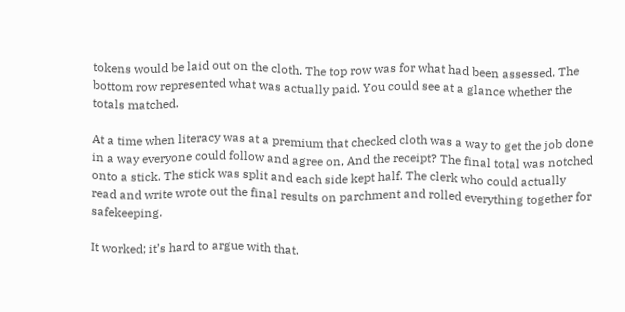tokens would be laid out on the cloth. The top row was for what had been assessed. The bottom row represented what was actually paid. You could see at a glance whether the totals matched.

At a time when literacy was at a premium that checked cloth was a way to get the job done in a way everyone could follow and agree on, And the receipt? The final total was notched onto a stick. The stick was split and each side kept half. The clerk who could actually read and write wrote out the final results on parchment and rolled everything together for safekeeping.

It worked; it’s hard to argue with that.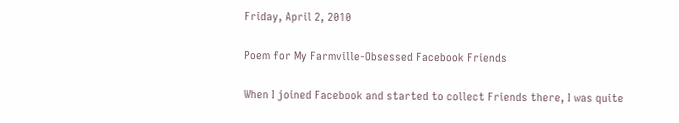Friday, April 2, 2010

Poem for My Farmville-Obsessed Facebook Friends

When I joined Facebook and started to collect Friends there, I was quite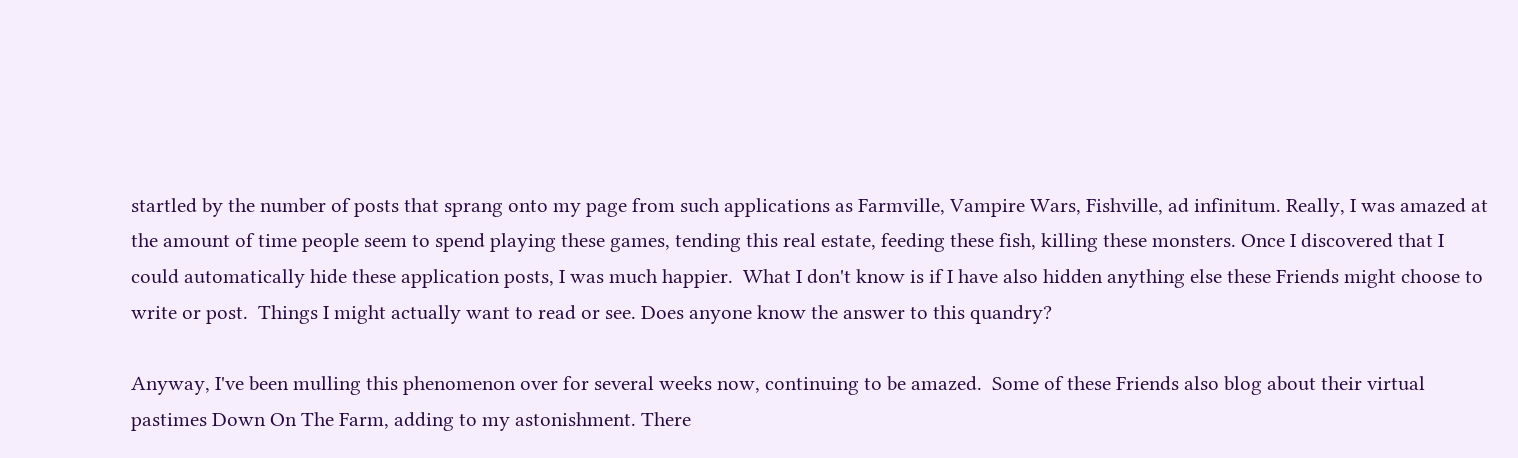startled by the number of posts that sprang onto my page from such applications as Farmville, Vampire Wars, Fishville, ad infinitum. Really, I was amazed at the amount of time people seem to spend playing these games, tending this real estate, feeding these fish, killing these monsters. Once I discovered that I could automatically hide these application posts, I was much happier.  What I don't know is if I have also hidden anything else these Friends might choose to write or post.  Things I might actually want to read or see. Does anyone know the answer to this quandry?

Anyway, I've been mulling this phenomenon over for several weeks now, continuing to be amazed.  Some of these Friends also blog about their virtual pastimes Down On The Farm, adding to my astonishment. There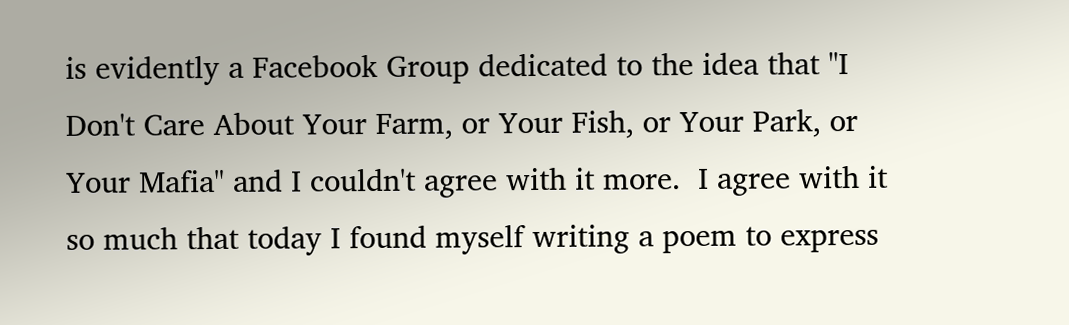is evidently a Facebook Group dedicated to the idea that "I Don't Care About Your Farm, or Your Fish, or Your Park, or Your Mafia" and I couldn't agree with it more.  I agree with it so much that today I found myself writing a poem to express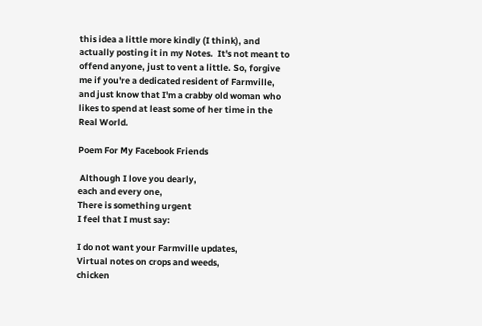this idea a little more kindly (I think), and actually posting it in my Notes.  It's not meant to offend anyone, just to vent a little. So, forgive me if you're a dedicated resident of Farmville, and just know that I'm a crabby old woman who likes to spend at least some of her time in the Real World.

Poem For My Facebook Friends

 Although I love you dearly,
each and every one,
There is something urgent
I feel that I must say:

I do not want your Farmville updates,
Virtual notes on crops and weeds,
chicken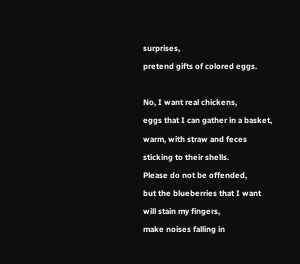surprises,
pretend gifts of colored eggs.

No, I want real chickens,
eggs that I can gather in a basket,
warm, with straw and feces
sticking to their shells.
Please do not be offended,
but the blueberries that I want
will stain my fingers,
make noises falling in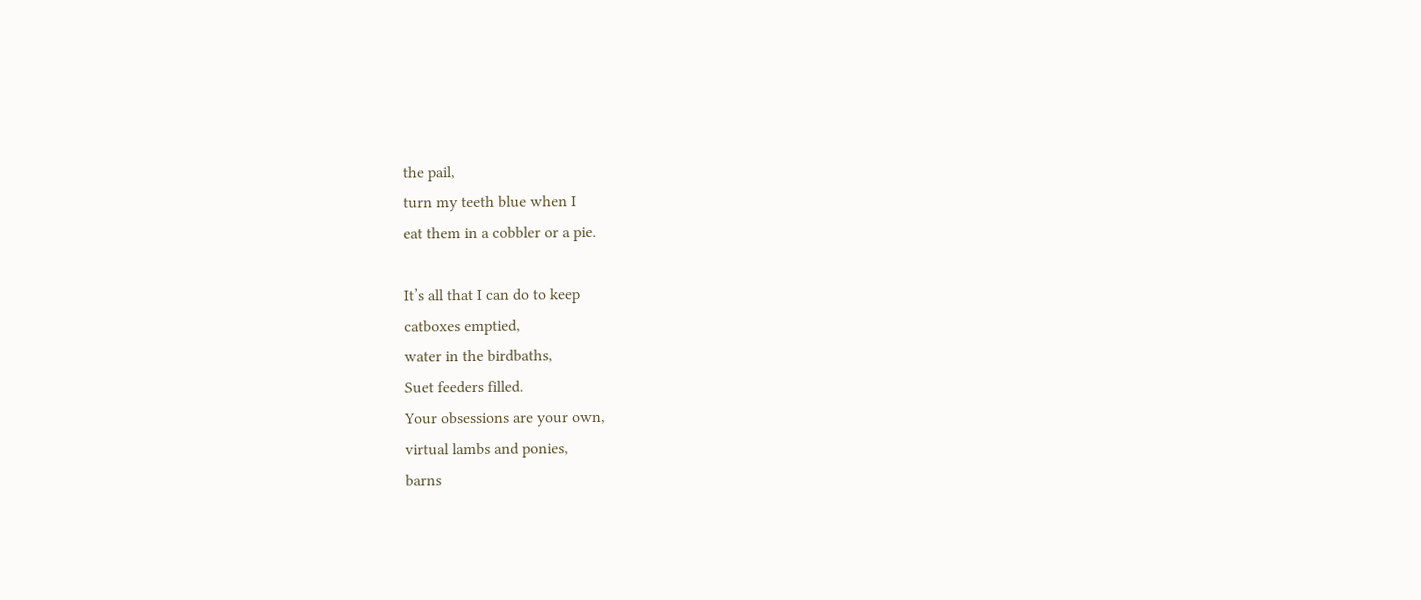the pail,
turn my teeth blue when I
eat them in a cobbler or a pie.

It’s all that I can do to keep
catboxes emptied,
water in the birdbaths,
Suet feeders filled.
Your obsessions are your own,
virtual lambs and ponies,
barns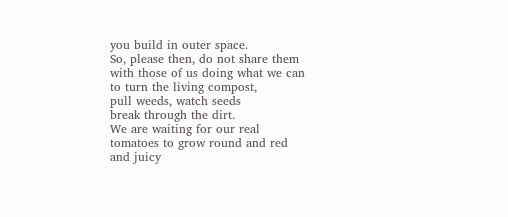you build in outer space.
So, please then, do not share them
with those of us doing what we can
to turn the living compost,
pull weeds, watch seeds
break through the dirt.
We are waiting for our real
tomatoes to grow round and red
and juicy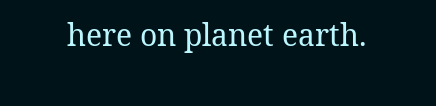here on planet earth.